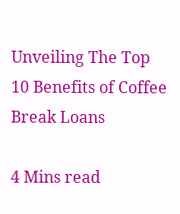Unveiling The Top 10 Benefits of Coffee Break Loans

4 Mins read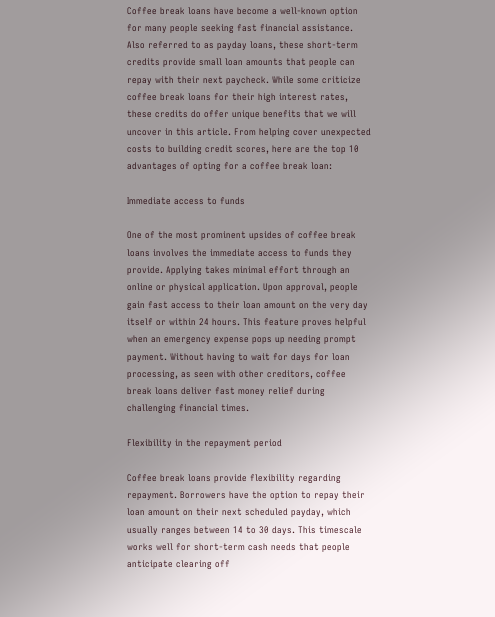Coffee break loans have become a well-known option for many people seeking fast financial assistance. Also referred to as payday loans, these short-term credits provide small loan amounts that people can repay with their next paycheck. While some criticize coffee break loans for their high interest rates, these credits do offer unique benefits that we will uncover in this article. From helping cover unexpected costs to building credit scores, here are the top 10 advantages of opting for a coffee break loan:

Immediate access to funds

One of the most prominent upsides of coffee break loans involves the immediate access to funds they provide. Applying takes minimal effort through an online or physical application. Upon approval, people gain fast access to their loan amount on the very day itself or within 24 hours. This feature proves helpful when an emergency expense pops up needing prompt payment. Without having to wait for days for loan processing, as seen with other creditors, coffee break loans deliver fast money relief during challenging financial times.

Flexibility in the repayment period

Coffee break loans provide flexibility regarding repayment. Borrowers have the option to repay their loan amount on their next scheduled payday, which usually ranges between 14 to 30 days. This timescale works well for short-term cash needs that people anticipate clearing off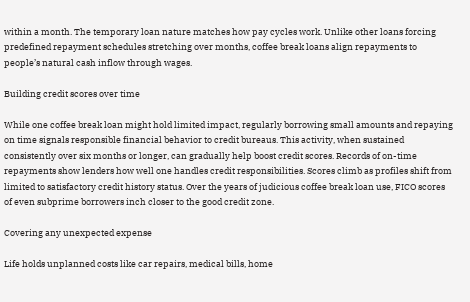within a month. The temporary loan nature matches how pay cycles work. Unlike other loans forcing predefined repayment schedules stretching over months, coffee break loans align repayments to people’s natural cash inflow through wages.

Building credit scores over time

While one coffee break loan might hold limited impact, regularly borrowing small amounts and repaying on time signals responsible financial behavior to credit bureaus. This activity, when sustained consistently over six months or longer, can gradually help boost credit scores. Records of on-time repayments show lenders how well one handles credit responsibilities. Scores climb as profiles shift from limited to satisfactory credit history status. Over the years of judicious coffee break loan use, FICO scores of even subprime borrowers inch closer to the good credit zone.

Covering any unexpected expense

Life holds unplanned costs like car repairs, medical bills, home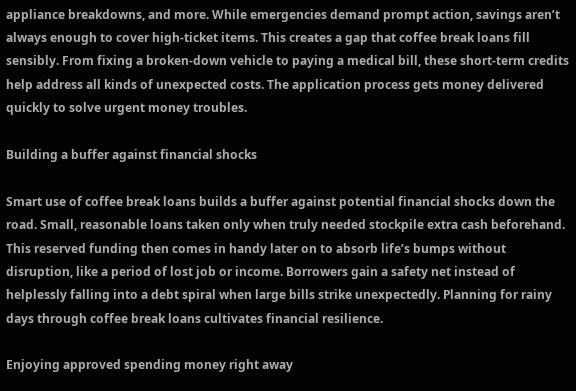appliance breakdowns, and more. While emergencies demand prompt action, savings aren’t always enough to cover high-ticket items. This creates a gap that coffee break loans fill sensibly. From fixing a broken-down vehicle to paying a medical bill, these short-term credits help address all kinds of unexpected costs. The application process gets money delivered quickly to solve urgent money troubles.

Building a buffer against financial shocks

Smart use of coffee break loans builds a buffer against potential financial shocks down the road. Small, reasonable loans taken only when truly needed stockpile extra cash beforehand. This reserved funding then comes in handy later on to absorb life’s bumps without disruption, like a period of lost job or income. Borrowers gain a safety net instead of helplessly falling into a debt spiral when large bills strike unexpectedly. Planning for rainy days through coffee break loans cultivates financial resilience.

Enjoying approved spending money right away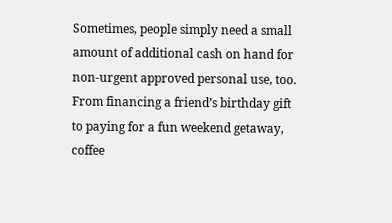Sometimes, people simply need a small amount of additional cash on hand for non-urgent approved personal use, too. From financing a friend’s birthday gift to paying for a fun weekend getaway, coffee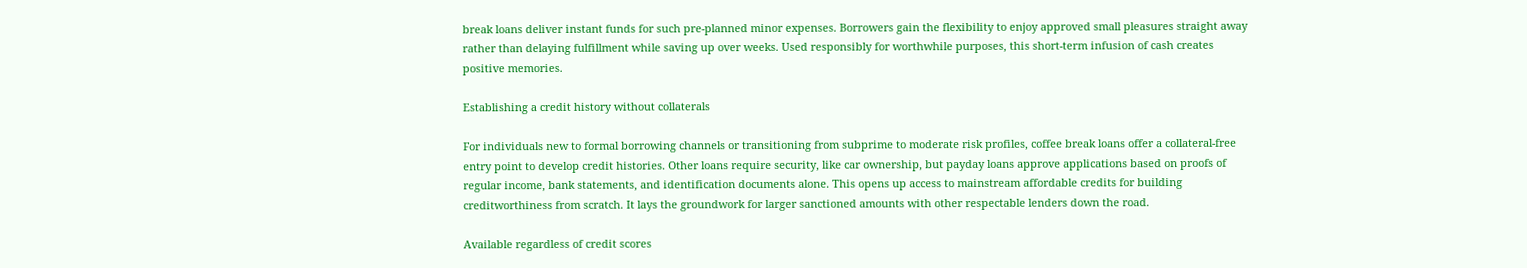break loans deliver instant funds for such pre-planned minor expenses. Borrowers gain the flexibility to enjoy approved small pleasures straight away rather than delaying fulfillment while saving up over weeks. Used responsibly for worthwhile purposes, this short-term infusion of cash creates positive memories.

Establishing a credit history without collaterals

For individuals new to formal borrowing channels or transitioning from subprime to moderate risk profiles, coffee break loans offer a collateral-free entry point to develop credit histories. Other loans require security, like car ownership, but payday loans approve applications based on proofs of regular income, bank statements, and identification documents alone. This opens up access to mainstream affordable credits for building creditworthiness from scratch. It lays the groundwork for larger sanctioned amounts with other respectable lenders down the road.

Available regardless of credit scores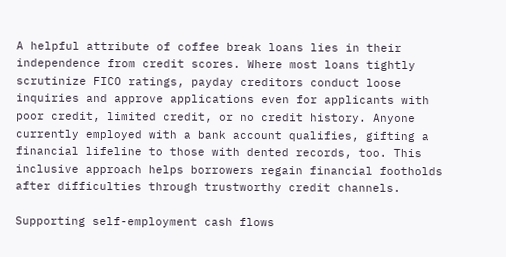A helpful attribute of coffee break loans lies in their independence from credit scores. Where most loans tightly scrutinize FICO ratings, payday creditors conduct loose inquiries and approve applications even for applicants with poor credit, limited credit, or no credit history. Anyone currently employed with a bank account qualifies, gifting a financial lifeline to those with dented records, too. This inclusive approach helps borrowers regain financial footholds after difficulties through trustworthy credit channels.

Supporting self-employment cash flows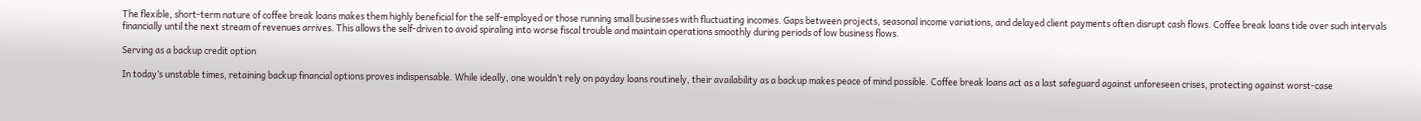The flexible, short-term nature of coffee break loans makes them highly beneficial for the self-employed or those running small businesses with fluctuating incomes. Gaps between projects, seasonal income variations, and delayed client payments often disrupt cash flows. Coffee break loans tide over such intervals financially until the next stream of revenues arrives. This allows the self-driven to avoid spiraling into worse fiscal trouble and maintain operations smoothly during periods of low business flows.

Serving as a backup credit option

In today’s unstable times, retaining backup financial options proves indispensable. While ideally, one wouldn’t rely on payday loans routinely, their availability as a backup makes peace of mind possible. Coffee break loans act as a last safeguard against unforeseen crises, protecting against worst-case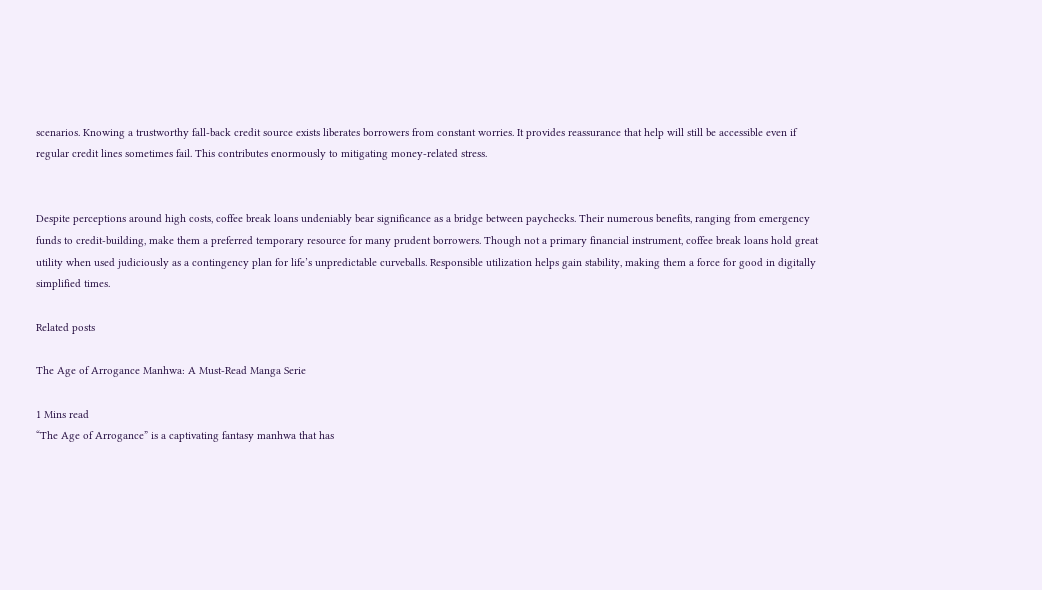scenarios. Knowing a trustworthy fall-back credit source exists liberates borrowers from constant worries. It provides reassurance that help will still be accessible even if regular credit lines sometimes fail. This contributes enormously to mitigating money-related stress.


Despite perceptions around high costs, coffee break loans undeniably bear significance as a bridge between paychecks. Their numerous benefits, ranging from emergency funds to credit-building, make them a preferred temporary resource for many prudent borrowers. Though not a primary financial instrument, coffee break loans hold great utility when used judiciously as a contingency plan for life’s unpredictable curveballs. Responsible utilization helps gain stability, making them a force for good in digitally simplified times.

Related posts

The Age of Arrogance Manhwa: A Must-Read Manga Serie

1 Mins read
“The Age of Arrogance” is a captivating fantasy manhwa that has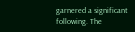garnered a significant following. The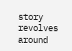story revolves around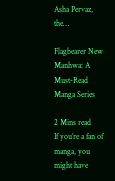Asha Pervaz, the…

Flagbearer New Manhwa: A Must-Read Manga Series

2 Mins read
If you’re a fan of manga, you might have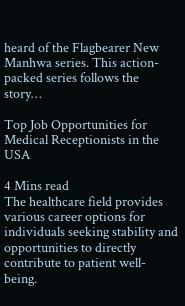heard of the Flagbearer New Manhwa series. This action-packed series follows the story…

Top Job Opportunities for Medical Receptionists in the USA

4 Mins read
The healthcare field provides various career options for individuals seeking stability and opportunities to directly contribute to patient well-being.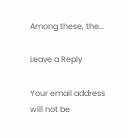Among these, the…

Leave a Reply

Your email address will not be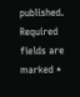published. Required fields are marked *